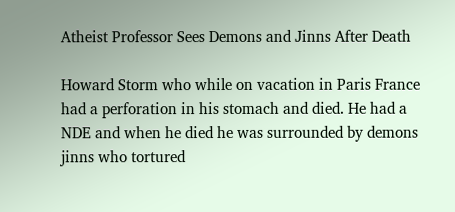Atheist Professor Sees Demons and Jinns After Death

Howard Storm who while on vacation in Paris France had a perforation in his stomach and died. He had a NDE and when he died he was surrounded by demons jinns who tortured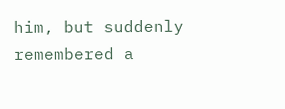him, but suddenly remembered a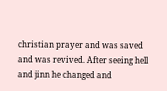christian prayer and was saved and was revived. After seeing hell and jinn he changed and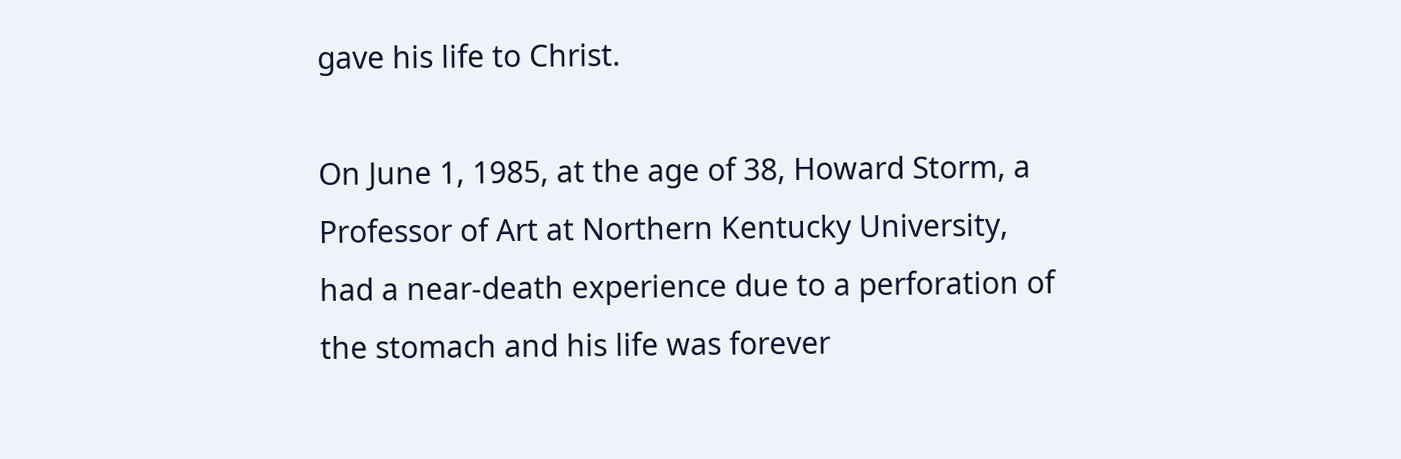gave his life to Christ.

On June 1, 1985, at the age of 38, Howard Storm, a Professor of Art at Northern Kentucky University, had a near-death experience due to a perforation of the stomach and his life was forever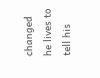changed he lives to tell his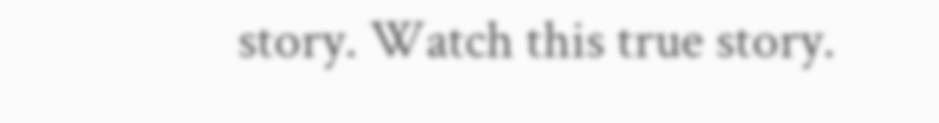story. Watch this true story.